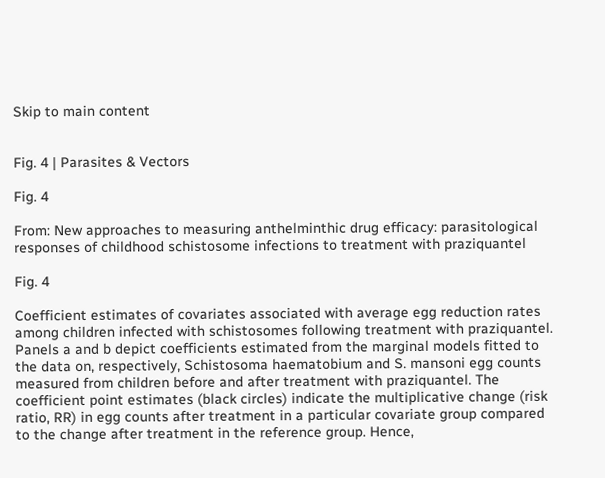Skip to main content


Fig. 4 | Parasites & Vectors

Fig. 4

From: New approaches to measuring anthelminthic drug efficacy: parasitological responses of childhood schistosome infections to treatment with praziquantel

Fig. 4

Coefficient estimates of covariates associated with average egg reduction rates among children infected with schistosomes following treatment with praziquantel. Panels a and b depict coefficients estimated from the marginal models fitted to the data on, respectively, Schistosoma haematobium and S. mansoni egg counts measured from children before and after treatment with praziquantel. The coefficient point estimates (black circles) indicate the multiplicative change (risk ratio, RR) in egg counts after treatment in a particular covariate group compared to the change after treatment in the reference group. Hence,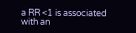a RR <1 is associated with an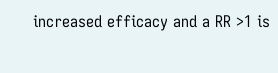increased efficacy and a RR >1 is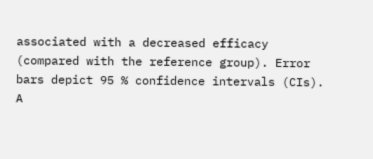associated with a decreased efficacy (compared with the reference group). Error bars depict 95 % confidence intervals (CIs). A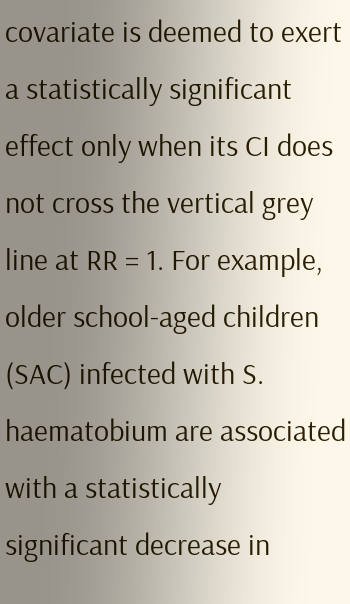covariate is deemed to exert a statistically significant effect only when its CI does not cross the vertical grey line at RR = 1. For example, older school-aged children (SAC) infected with S. haematobium are associated with a statistically significant decrease in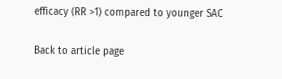efficacy (RR >1) compared to younger SAC

Back to article page